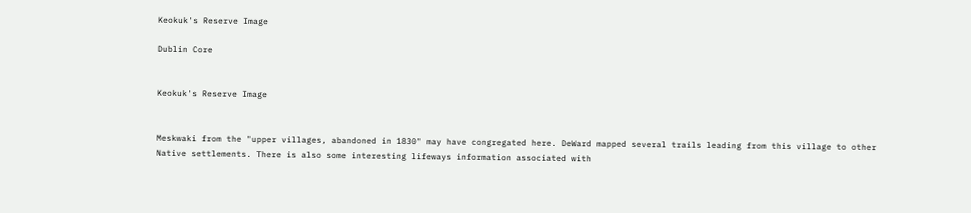Keokuk's Reserve Image

Dublin Core


Keokuk's Reserve Image


Meskwaki from the "upper villages, abandoned in 1830" may have congregated here. DeWard mapped several trails leading from this village to other Native settlements. There is also some interesting lifeways information associated with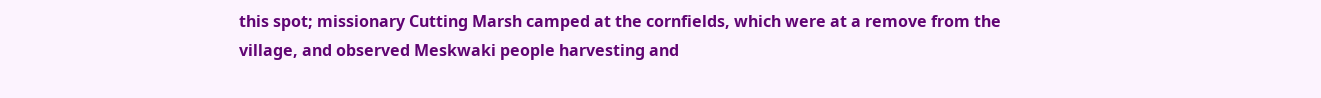this spot; missionary Cutting Marsh camped at the cornfields, which were at a remove from the village, and observed Meskwaki people harvesting and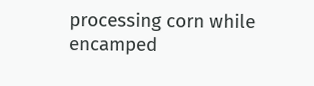processing corn while encamped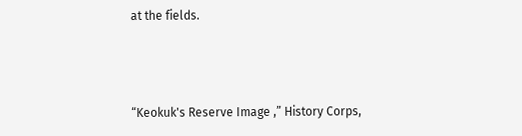at the fields.



“Keokuk's Reserve Image ,” History Corps,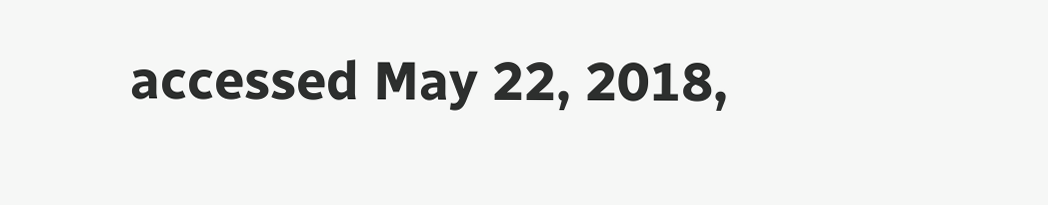accessed May 22, 2018,